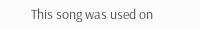This song was used on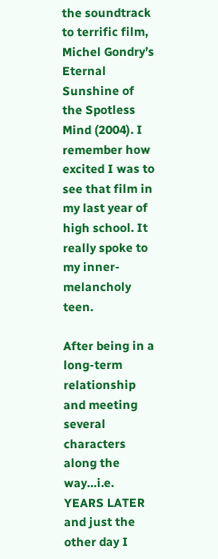the soundtrack to terrific film, Michel Gondry’s Eternal Sunshine of the Spotless Mind (2004). I remember how excited I was to see that film in my last year of high school. It really spoke to my inner-melancholy teen.

After being in a long-term relationship and meeting several characters along the way…i.e. YEARS LATER and just the other day I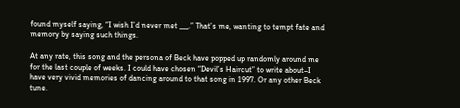found myself saying, “I wish I’d never met ___.” That’s me, wanting to tempt fate and memory by saying such things.

At any rate, this song and the persona of Beck have popped up randomly around me for the last couple of weeks. I could have chosen “Devil’s Haircut” to write about–I have very vivid memories of dancing around to that song in 1997. Or any other Beck tune.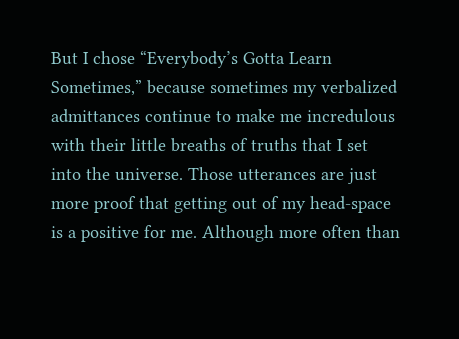But I chose “Everybody’s Gotta Learn Sometimes,” because sometimes my verbalized admittances continue to make me incredulous with their little breaths of truths that I set into the universe. Those utterances are just more proof that getting out of my head-space is a positive for me. Although more often than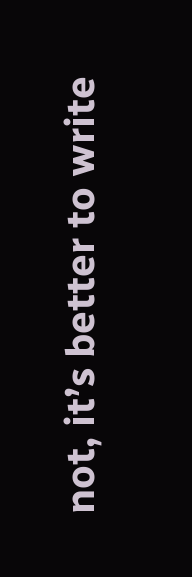not, it’s better to write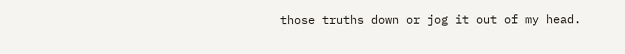those truths down or jog it out of my head.